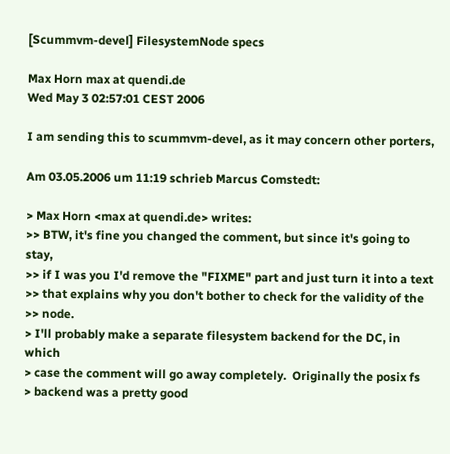[Scummvm-devel] FilesystemNode specs

Max Horn max at quendi.de
Wed May 3 02:57:01 CEST 2006

I am sending this to scummvm-devel, as it may concern other porters,

Am 03.05.2006 um 11:19 schrieb Marcus Comstedt:

> Max Horn <max at quendi.de> writes:
>> BTW, it's fine you changed the comment, but since it's going to stay,
>> if I was you I'd remove the "FIXME" part and just turn it into a text
>> that explains why you don't bother to check for the validity of the
>> node.
> I'll probably make a separate filesystem backend for the DC, in which
> case the comment will go away completely.  Originally the posix fs
> backend was a pretty good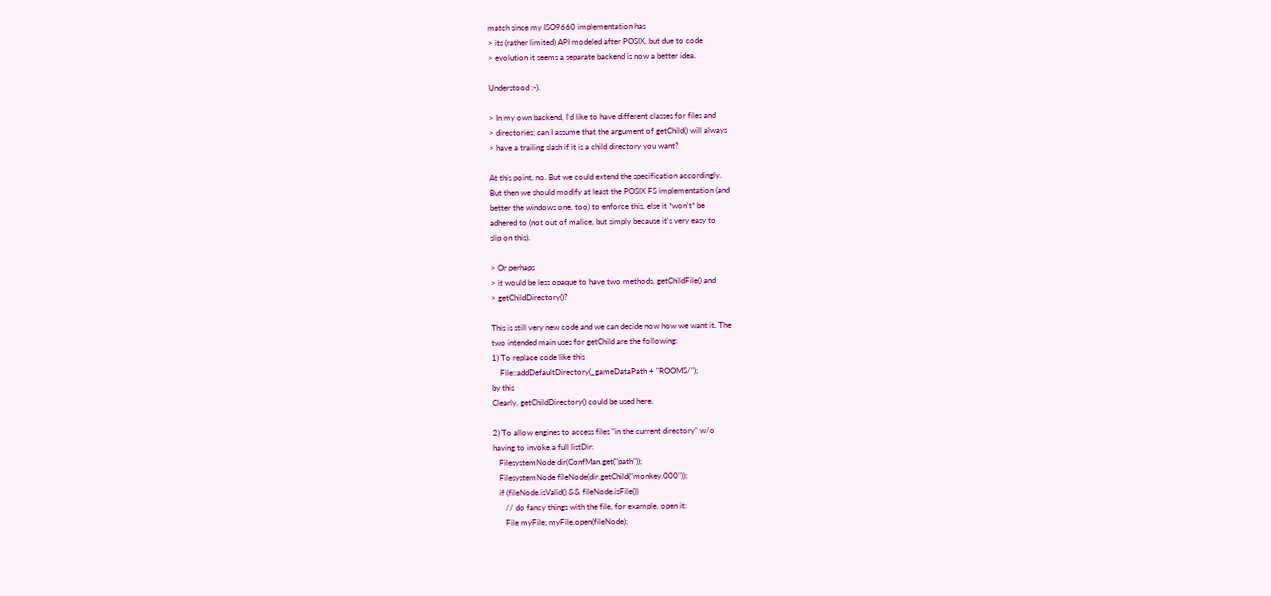match since my ISO9660 implementation has
> its (rather limited) API modeled after POSIX, but due to code
> evolution it seems a separate backend is now a better idea.

Understood :-).

> In my own backend, I'd like to have different classes for files and
> directories; can I assume that the argument of getChild() will always
> have a trailing slash if it is a child directory you want?

At this point, no. But we could extend the specification accordingly.
But then we should modify at least the POSIX FS implementation (and
better the windows one, too) to enforce this, else it *won't* be
adhered to (not out of malice, but simply because it's very easy to
slip on this).

> Or perhaps
> it would be less opaque to have two methods, getChildFile() and
> getChildDirectory()?

This is still very new code and we can decide now how we want it. The
two intended main uses for getChild are the following:
1) To replace code like this
    File::addDefaultDirectory(_gameDataPath + "ROOMS/");
by this
Clearly, getChildDirectory() could be used here.

2) To allow engines to access files "in the current directory" w/o
having to invoke a full listDir:
   FilesystemNode dir(ConfMan.get("path"));
   FilesystemNode fileNode(dir.getChild("monkey.000"));
   if (fileNode.isValid() && fileNode.isFile())
      // do fancy things with the file, for example, open it:
      File myFile; myFile.open(fileNode);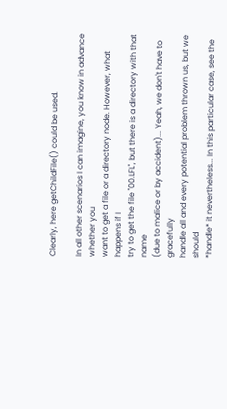Clearly, here getChildFile() could be used.

In all other scenarios I can imagine, you know in advance whether you
want to get a file or a directory node. However, what happens if I
try to get the file "00.LFL", but there is a directory with that name
(due to malice or by accident)... Yeah, we don't have to gracefully
handle all and every potential problem thrown us, but we should
*handle* it nevertheless... In this particular case, see the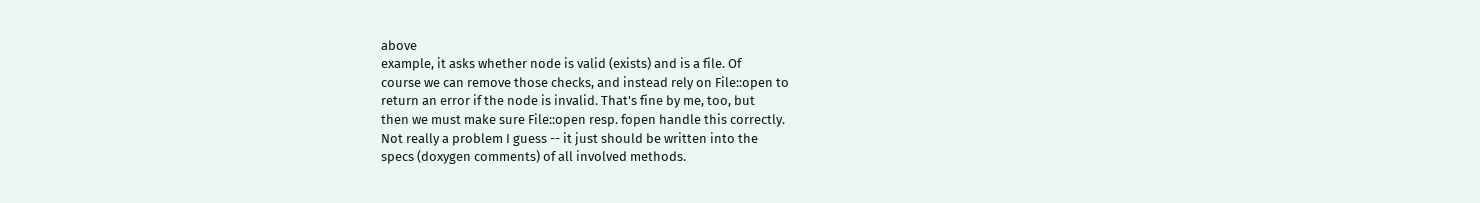above
example, it asks whether node is valid (exists) and is a file. Of
course we can remove those checks, and instead rely on File::open to
return an error if the node is invalid. That's fine by me, too, but
then we must make sure File::open resp. fopen handle this correctly.
Not really a problem I guess -- it just should be written into the
specs (doxygen comments) of all involved methods.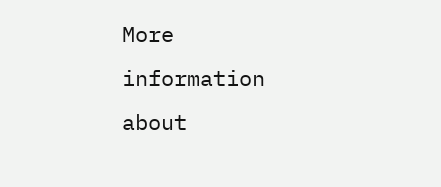More information about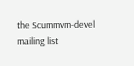the Scummvm-devel mailing list